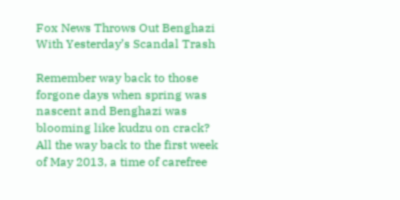Fox News Throws Out Benghazi With Yesterday’s Scandal Trash

Remember way back to those forgone days when spring was nascent and Benghazi was blooming like kudzu on crack? All the way back to the first week of May 2013, a time of carefree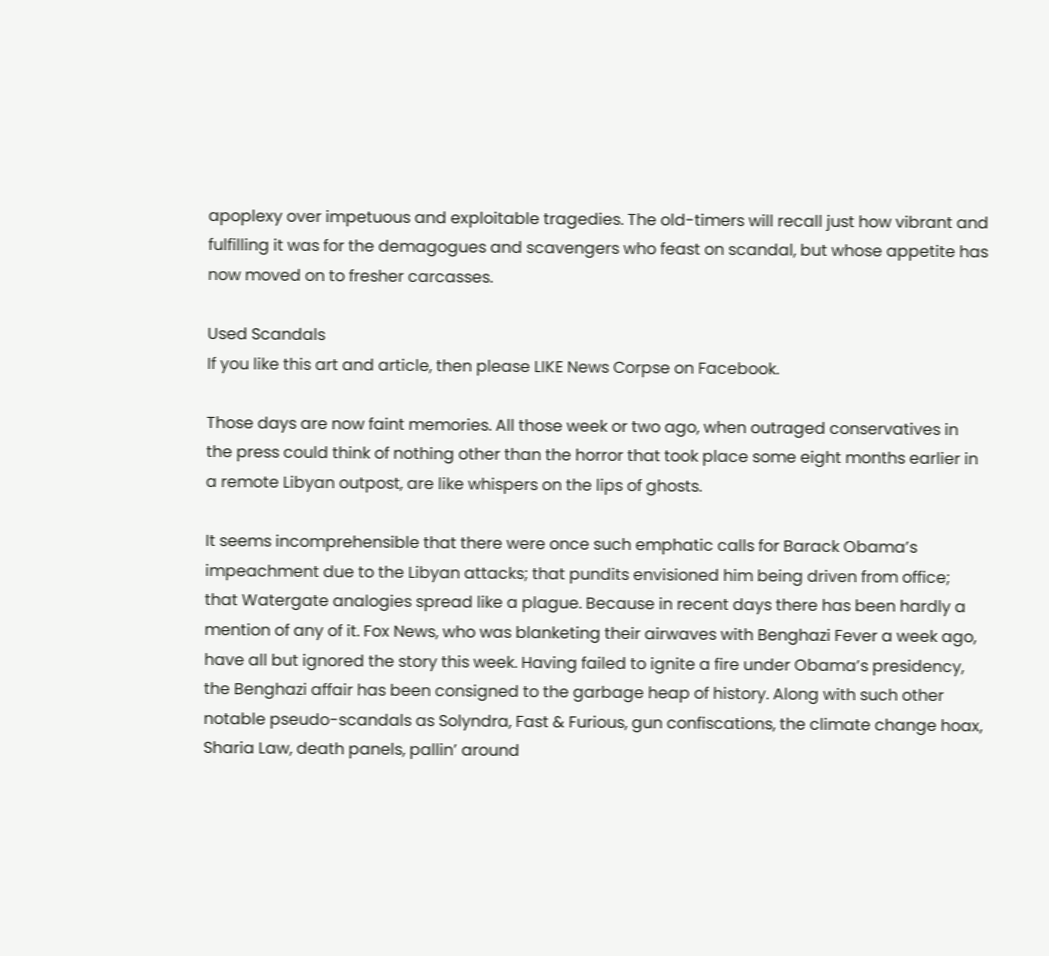apoplexy over impetuous and exploitable tragedies. The old-timers will recall just how vibrant and fulfilling it was for the demagogues and scavengers who feast on scandal, but whose appetite has now moved on to fresher carcasses.

Used Scandals
If you like this art and article, then please LIKE News Corpse on Facebook.

Those days are now faint memories. All those week or two ago, when outraged conservatives in the press could think of nothing other than the horror that took place some eight months earlier in a remote Libyan outpost, are like whispers on the lips of ghosts.

It seems incomprehensible that there were once such emphatic calls for Barack Obama’s impeachment due to the Libyan attacks; that pundits envisioned him being driven from office; that Watergate analogies spread like a plague. Because in recent days there has been hardly a mention of any of it. Fox News, who was blanketing their airwaves with Benghazi Fever a week ago, have all but ignored the story this week. Having failed to ignite a fire under Obama’s presidency, the Benghazi affair has been consigned to the garbage heap of history. Along with such other notable pseudo-scandals as Solyndra, Fast & Furious, gun confiscations, the climate change hoax, Sharia Law, death panels, pallin’ around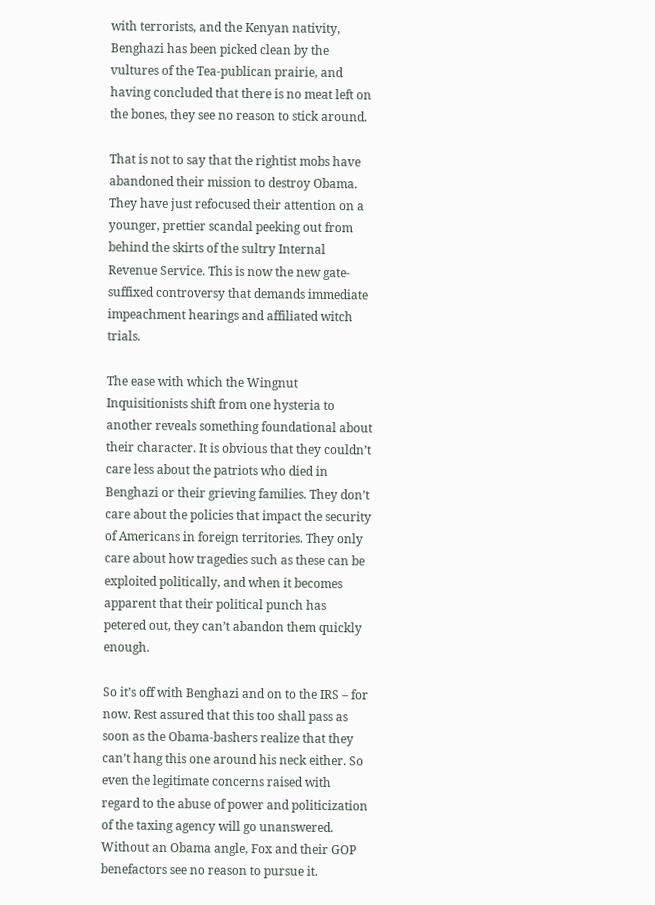with terrorists, and the Kenyan nativity, Benghazi has been picked clean by the vultures of the Tea-publican prairie, and having concluded that there is no meat left on the bones, they see no reason to stick around.

That is not to say that the rightist mobs have abandoned their mission to destroy Obama. They have just refocused their attention on a younger, prettier scandal peeking out from behind the skirts of the sultry Internal Revenue Service. This is now the new gate-suffixed controversy that demands immediate impeachment hearings and affiliated witch trials.

The ease with which the Wingnut Inquisitionists shift from one hysteria to another reveals something foundational about their character. It is obvious that they couldn’t care less about the patriots who died in Benghazi or their grieving families. They don’t care about the policies that impact the security of Americans in foreign territories. They only care about how tragedies such as these can be exploited politically, and when it becomes apparent that their political punch has petered out, they can’t abandon them quickly enough.

So it’s off with Benghazi and on to the IRS – for now. Rest assured that this too shall pass as soon as the Obama-bashers realize that they can’t hang this one around his neck either. So even the legitimate concerns raised with regard to the abuse of power and politicization of the taxing agency will go unanswered. Without an Obama angle, Fox and their GOP benefactors see no reason to pursue it.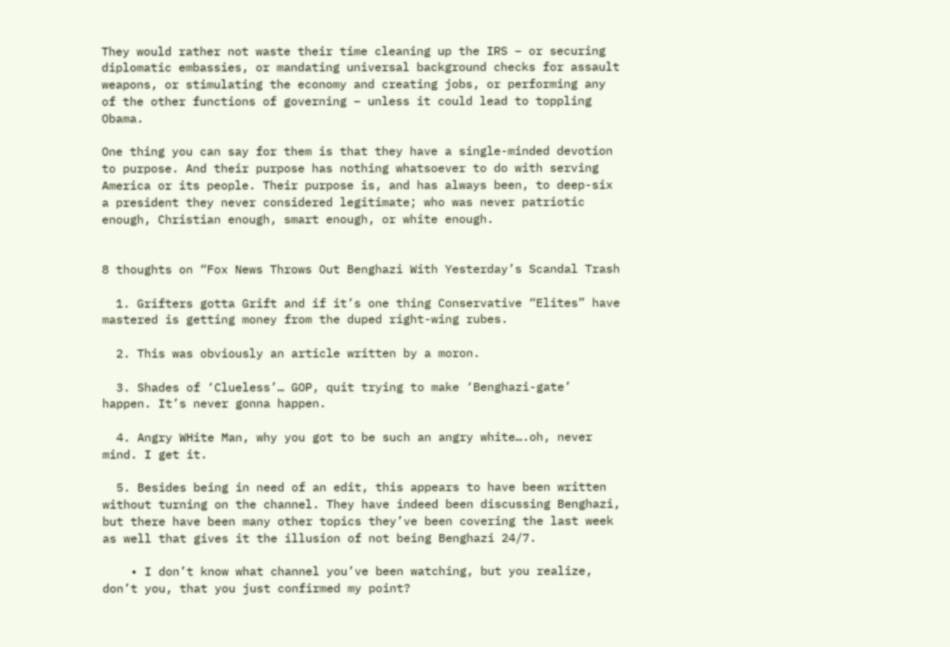They would rather not waste their time cleaning up the IRS – or securing diplomatic embassies, or mandating universal background checks for assault weapons, or stimulating the economy and creating jobs, or performing any of the other functions of governing – unless it could lead to toppling Obama.

One thing you can say for them is that they have a single-minded devotion to purpose. And their purpose has nothing whatsoever to do with serving America or its people. Their purpose is, and has always been, to deep-six a president they never considered legitimate; who was never patriotic enough, Christian enough, smart enough, or white enough.


8 thoughts on “Fox News Throws Out Benghazi With Yesterday’s Scandal Trash

  1. Grifters gotta Grift and if it’s one thing Conservative “Elites” have mastered is getting money from the duped right-wing rubes.

  2. This was obviously an article written by a moron.

  3. Shades of ‘Clueless’… GOP, quit trying to make ‘Benghazi-gate’ happen. It’s never gonna happen.

  4. Angry WHite Man, why you got to be such an angry white….oh, never mind. I get it.

  5. Besides being in need of an edit, this appears to have been written without turning on the channel. They have indeed been discussing Benghazi, but there have been many other topics they’ve been covering the last week as well that gives it the illusion of not being Benghazi 24/7.

    • I don’t know what channel you’ve been watching, but you realize, don’t you, that you just confirmed my point?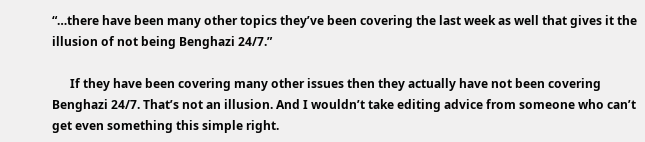“…there have been many other topics they’ve been covering the last week as well that gives it the illusion of not being Benghazi 24/7.”

      If they have been covering many other issues then they actually have not been covering Benghazi 24/7. That’s not an illusion. And I wouldn’t take editing advice from someone who can’t get even something this simple right.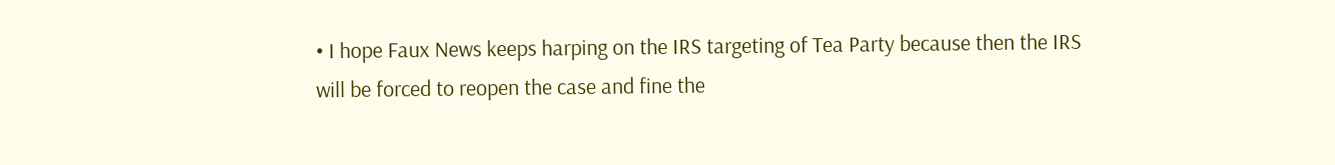• I hope Faux News keeps harping on the IRS targeting of Tea Party because then the IRS will be forced to reopen the case and fine the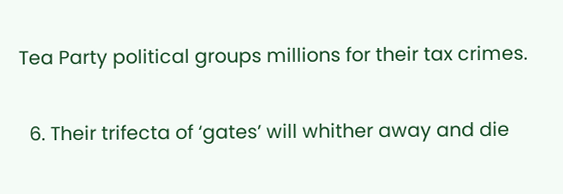Tea Party political groups millions for their tax crimes.

  6. Their trifecta of ‘gates’ will whither away and die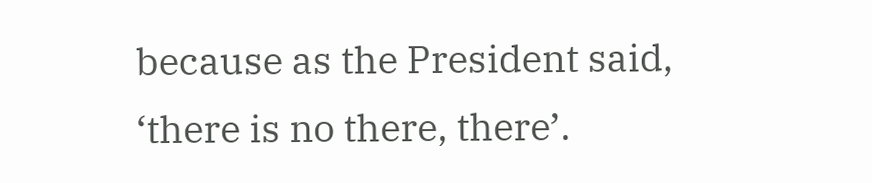because as the President said, ‘there is no there, there’.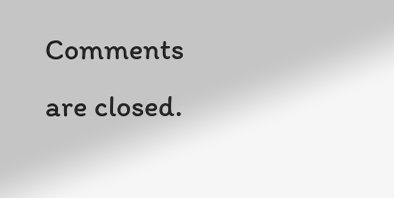Comments are closed.